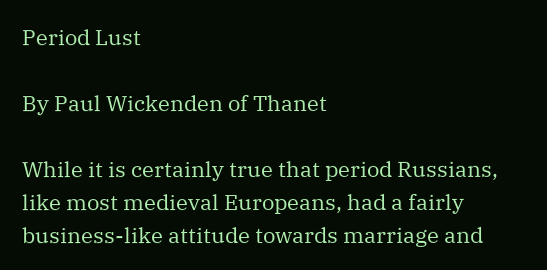Period Lust

By Paul Wickenden of Thanet

While it is certainly true that period Russians, like most medieval Europeans, had a fairly business-like attitude towards marriage and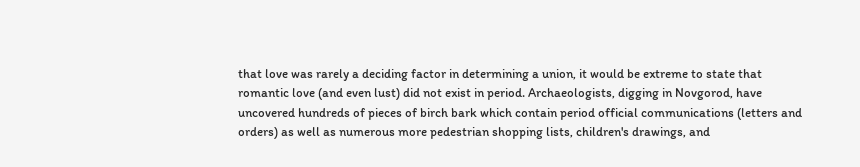that love was rarely a deciding factor in determining a union, it would be extreme to state that romantic love (and even lust) did not exist in period. Archaeologists, digging in Novgorod, have uncovered hundreds of pieces of birch bark which contain period official communications (letters and orders) as well as numerous more pedestrian shopping lists, children's drawings, and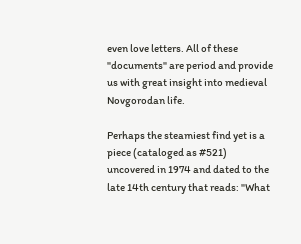even love letters. All of these "documents" are period and provide us with great insight into medieval Novgorodan life.

Perhaps the steamiest find yet is a piece (cataloged as #521) uncovered in 1974 and dated to the late 14th century that reads: "What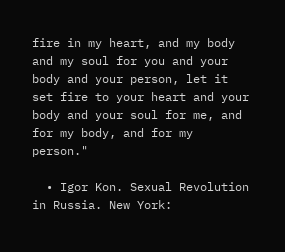fire in my heart, and my body and my soul for you and your body and your person, let it set fire to your heart and your body and your soul for me, and for my body, and for my person."

  • Igor Kon. Sexual Revolution in Russia. New York: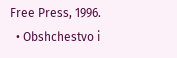Free Press, 1996.
  • Obshchestvo i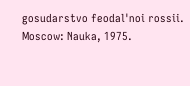gosudarstvo feodal'noi rossii. Moscow: Nauka, 1975.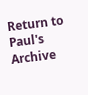Return to Paul's Archive